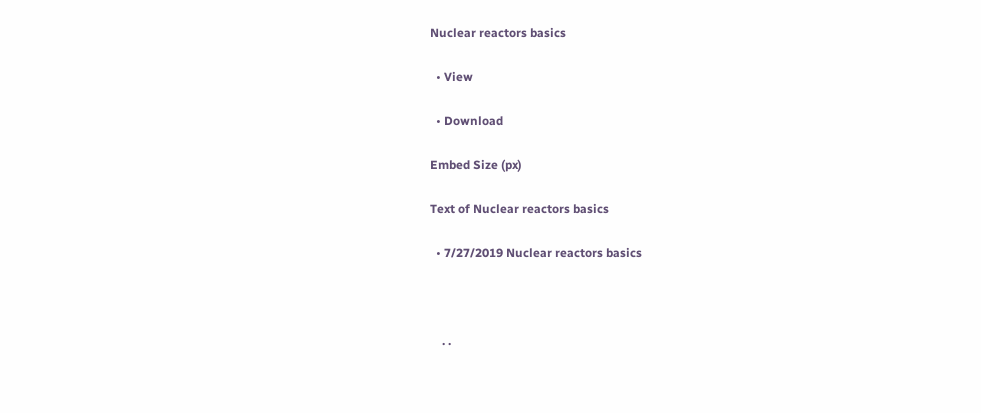Nuclear reactors basics

  • View

  • Download

Embed Size (px)

Text of Nuclear reactors basics

  • 7/27/2019 Nuclear reactors basics



    . .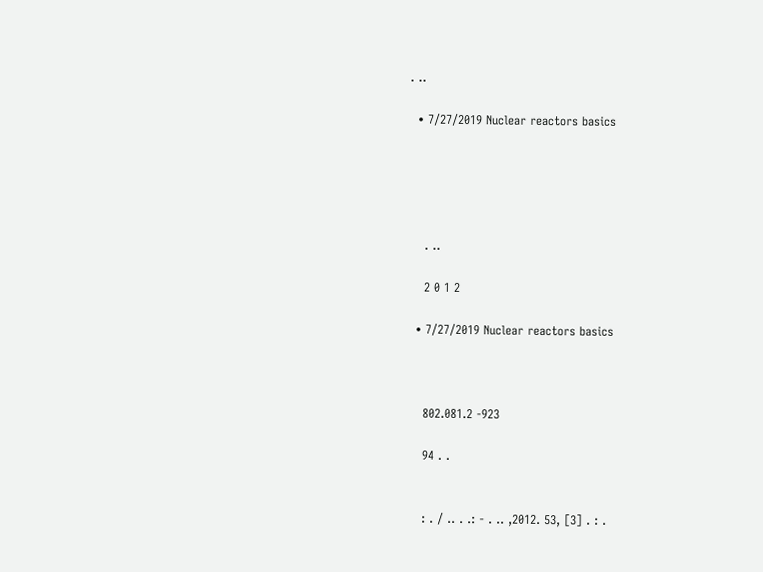. ..

  • 7/27/2019 Nuclear reactors basics





    . ..

    2 0 1 2

  • 7/27/2019 Nuclear reactors basics



    802.081.2 -923

    94 . .


    : . / .. . .: - . .. ,2012. 53, [3] . : .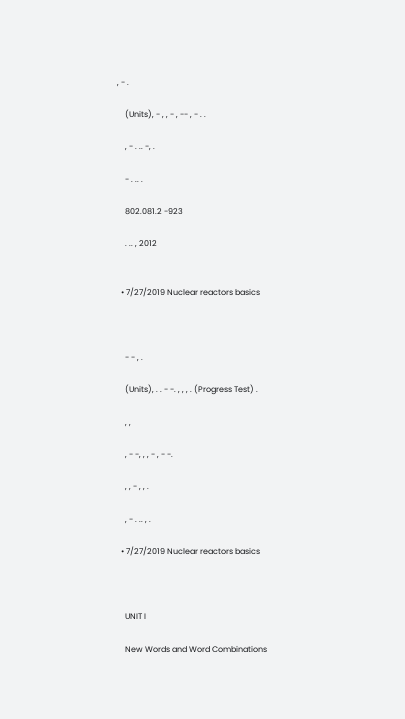, - .

    (Units), - , , - , -- , - . .

    , - . .. -, .

    - . .. .

    802.081.2 -923

    . .. , 2012


  • 7/27/2019 Nuclear reactors basics



    - - , .

    (Units), . . - -. , , , . (Progress Test) .

    , ,

    , - -, , , - , - -.

    , , - , , .

    , - . .. , .

  • 7/27/2019 Nuclear reactors basics



    UNIT I

    New Words and Word Combinations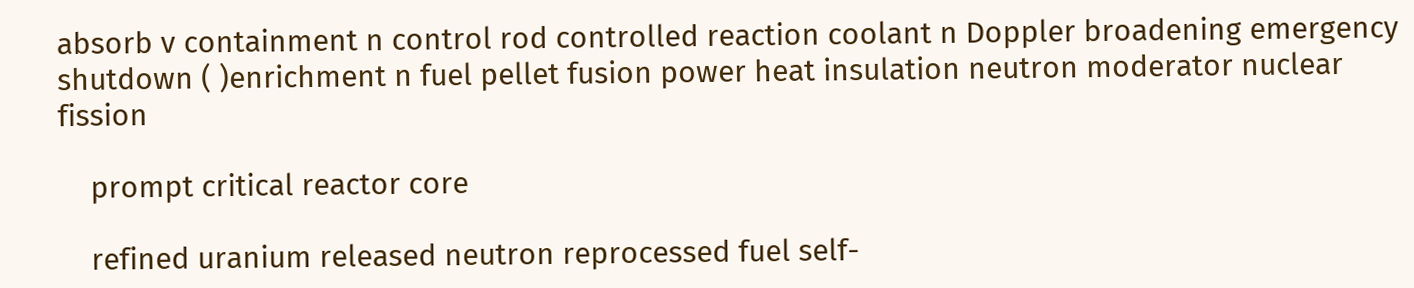absorb v containment n control rod controlled reaction coolant n Doppler broadening emergency shutdown ( )enrichment n fuel pellet fusion power heat insulation neutron moderator nuclear fission

    prompt critical reactor core

    refined uranium released neutron reprocessed fuel self-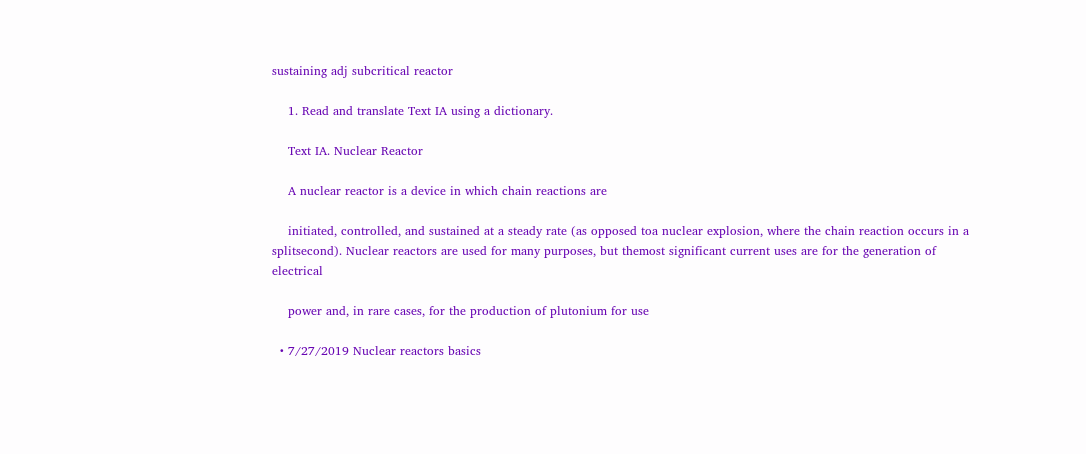sustaining adj subcritical reactor

    1. Read and translate Text IA using a dictionary.

    Text IA. Nuclear Reactor

    A nuclear reactor is a device in which chain reactions are

    initiated, controlled, and sustained at a steady rate (as opposed toa nuclear explosion, where the chain reaction occurs in a splitsecond). Nuclear reactors are used for many purposes, but themost significant current uses are for the generation of electrical

    power and, in rare cases, for the production of plutonium for use

  • 7/27/2019 Nuclear reactors basics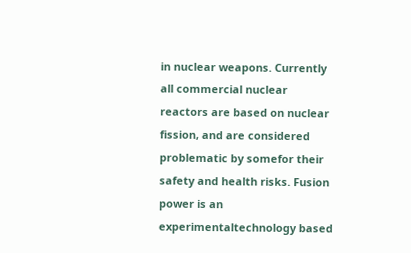in nuclear weapons. Currently all commercial nuclear reactors are based on nuclear fission, and are considered problematic by somefor their safety and health risks. Fusion power is an experimentaltechnology based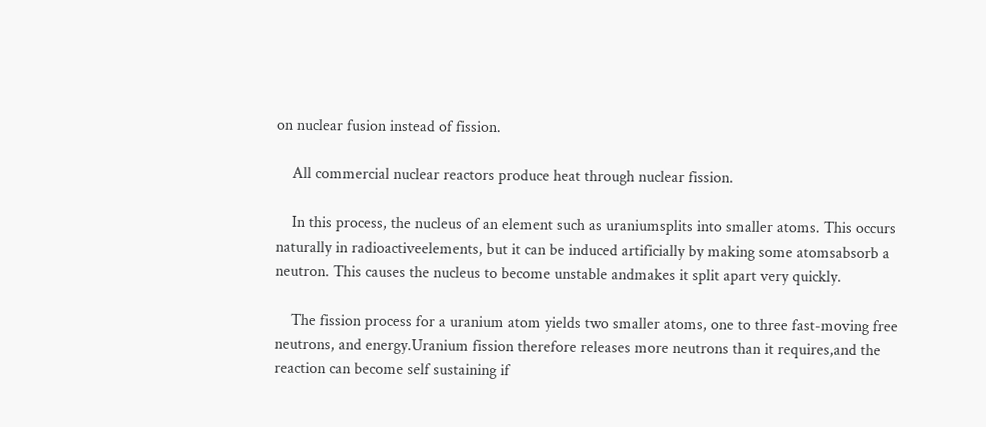on nuclear fusion instead of fission.

    All commercial nuclear reactors produce heat through nuclear fission.

    In this process, the nucleus of an element such as uraniumsplits into smaller atoms. This occurs naturally in radioactiveelements, but it can be induced artificially by making some atomsabsorb a neutron. This causes the nucleus to become unstable andmakes it split apart very quickly.

    The fission process for a uranium atom yields two smaller atoms, one to three fast-moving free neutrons, and energy.Uranium fission therefore releases more neutrons than it requires,and the reaction can become self sustaining if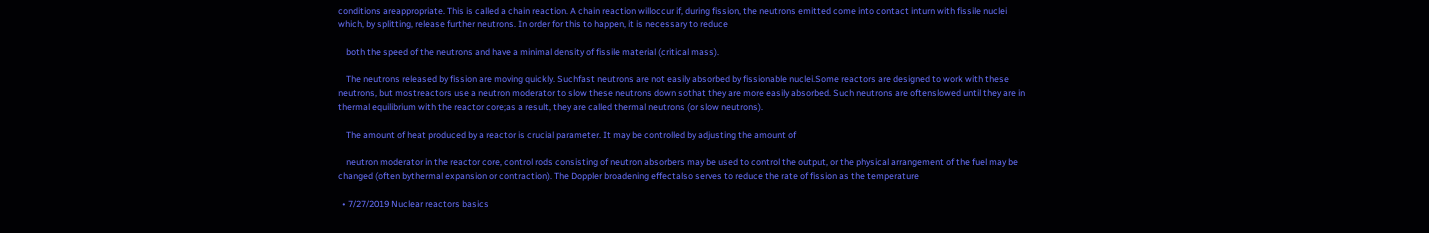conditions areappropriate. This is called a chain reaction. A chain reaction willoccur if, during fission, the neutrons emitted come into contact inturn with fissile nuclei which, by splitting, release further neutrons. In order for this to happen, it is necessary to reduce

    both the speed of the neutrons and have a minimal density of fissile material (critical mass).

    The neutrons released by fission are moving quickly. Suchfast neutrons are not easily absorbed by fissionable nuclei.Some reactors are designed to work with these neutrons, but mostreactors use a neutron moderator to slow these neutrons down sothat they are more easily absorbed. Such neutrons are oftenslowed until they are in thermal equilibrium with the reactor core;as a result, they are called thermal neutrons (or slow neutrons).

    The amount of heat produced by a reactor is crucial parameter. It may be controlled by adjusting the amount of

    neutron moderator in the reactor core, control rods consisting of neutron absorbers may be used to control the output, or the physical arrangement of the fuel may be changed (often bythermal expansion or contraction). The Doppler broadening effectalso serves to reduce the rate of fission as the temperature

  • 7/27/2019 Nuclear reactors basics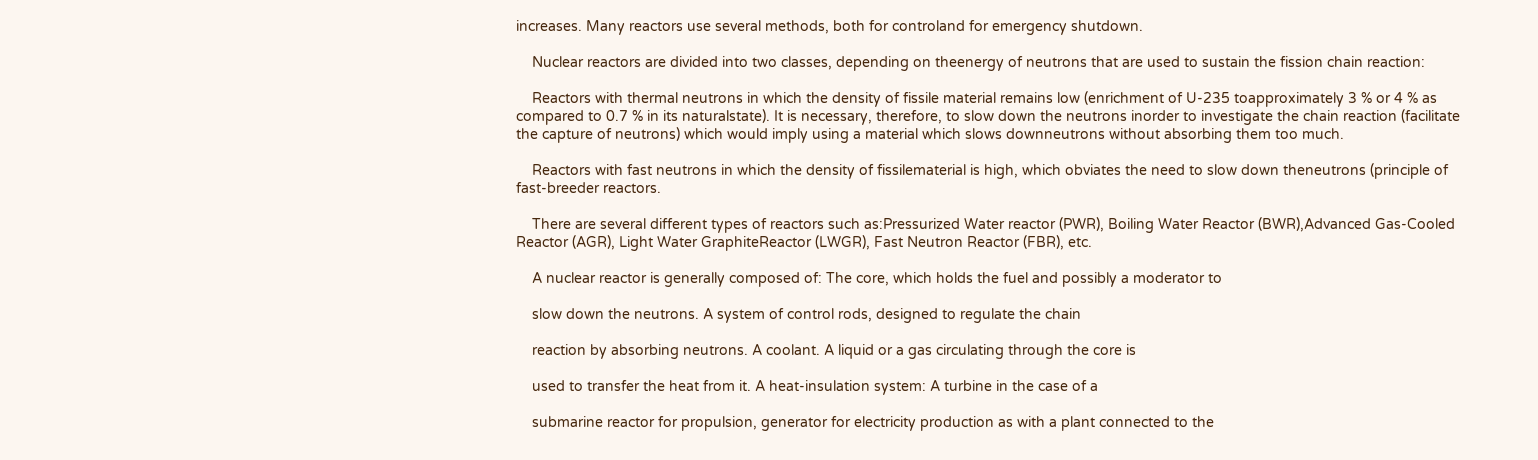increases. Many reactors use several methods, both for controland for emergency shutdown.

    Nuclear reactors are divided into two classes, depending on theenergy of neutrons that are used to sustain the fission chain reaction:

    Reactors with thermal neutrons in which the density of fissile material remains low (enrichment of U-235 toapproximately 3 % or 4 % as compared to 0.7 % in its naturalstate). It is necessary, therefore, to slow down the neutrons inorder to investigate the chain reaction (facilitate the capture of neutrons) which would imply using a material which slows downneutrons without absorbing them too much.

    Reactors with fast neutrons in which the density of fissilematerial is high, which obviates the need to slow down theneutrons (principle of fast-breeder reactors.

    There are several different types of reactors such as:Pressurized Water reactor (PWR), Boiling Water Reactor (BWR),Advanced Gas-Cooled Reactor (AGR), Light Water GraphiteReactor (LWGR), Fast Neutron Reactor (FBR), etc.

    A nuclear reactor is generally composed of: The core, which holds the fuel and possibly a moderator to

    slow down the neutrons. A system of control rods, designed to regulate the chain

    reaction by absorbing neutrons. A coolant. A liquid or a gas circulating through the core is

    used to transfer the heat from it. A heat-insulation system: A turbine in the case of a

    submarine reactor for propulsion, generator for electricity production as with a plant connected to the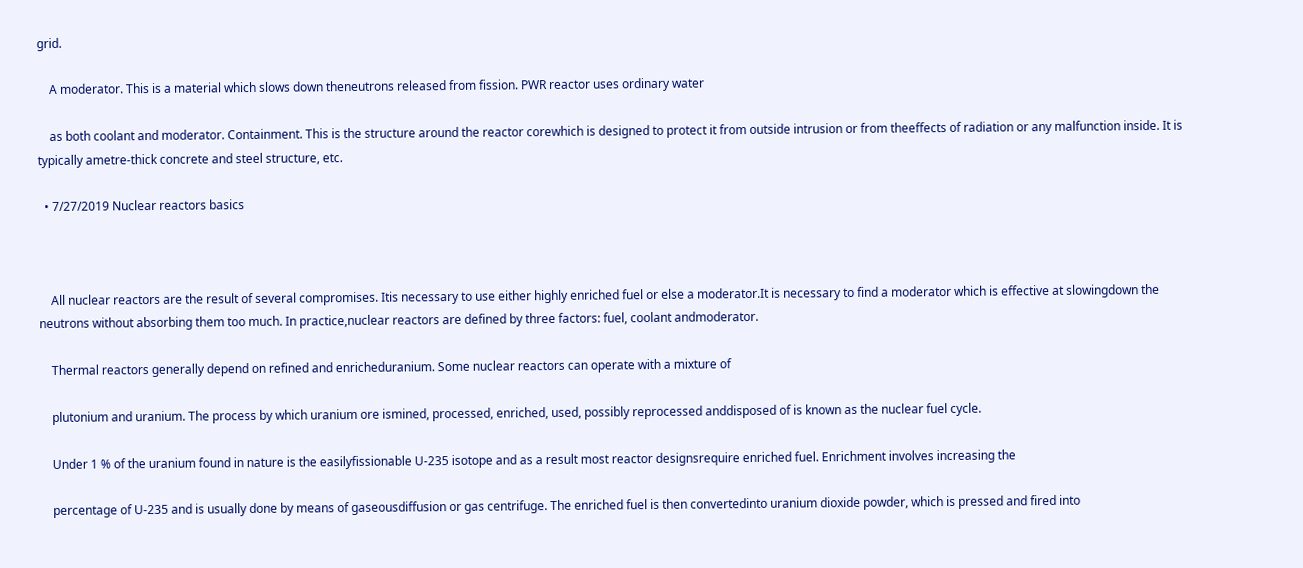grid.

    A moderator. This is a material which slows down theneutrons released from fission. PWR reactor uses ordinary water

    as both coolant and moderator. Containment. This is the structure around the reactor corewhich is designed to protect it from outside intrusion or from theeffects of radiation or any malfunction inside. It is typically ametre-thick concrete and steel structure, etc.

  • 7/27/2019 Nuclear reactors basics



    All nuclear reactors are the result of several compromises. Itis necessary to use either highly enriched fuel or else a moderator.It is necessary to find a moderator which is effective at slowingdown the neutrons without absorbing them too much. In practice,nuclear reactors are defined by three factors: fuel, coolant andmoderator.

    Thermal reactors generally depend on refined and enricheduranium. Some nuclear reactors can operate with a mixture of

    plutonium and uranium. The process by which uranium ore ismined, processed, enriched, used, possibly reprocessed anddisposed of is known as the nuclear fuel cycle.

    Under 1 % of the uranium found in nature is the easilyfissionable U-235 isotope and as a result most reactor designsrequire enriched fuel. Enrichment involves increasing the

    percentage of U-235 and is usually done by means of gaseousdiffusion or gas centrifuge. The enriched fuel is then convertedinto uranium dioxide powder, which is pressed and fired into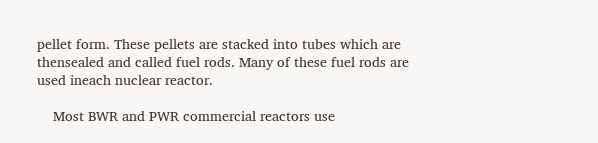pellet form. These pellets are stacked into tubes which are thensealed and called fuel rods. Many of these fuel rods are used ineach nuclear reactor.

    Most BWR and PWR commercial reactors use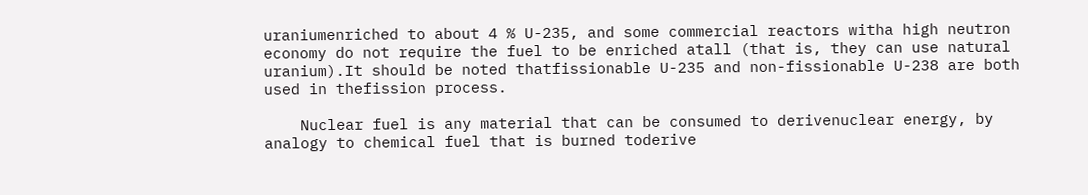uraniumenriched to about 4 % U-235, and some commercial reactors witha high neutron economy do not require the fuel to be enriched atall (that is, they can use natural uranium).It should be noted thatfissionable U-235 and non-fissionable U-238 are both used in thefission process.

    Nuclear fuel is any material that can be consumed to derivenuclear energy, by analogy to chemical fuel that is burned toderive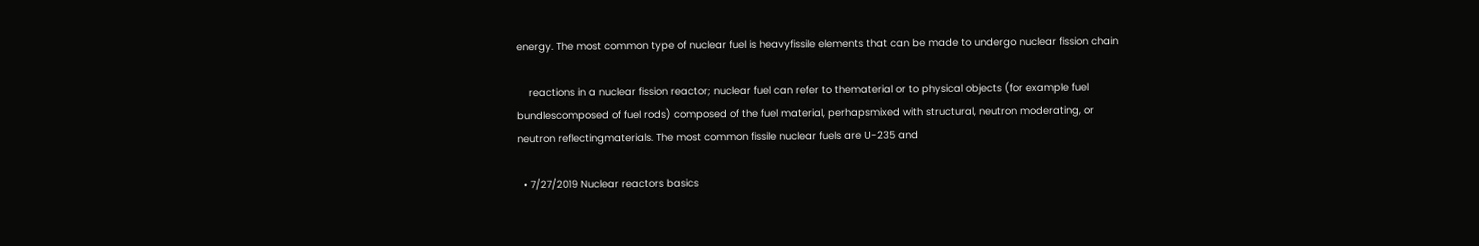energy. The most common type of nuclear fuel is heavyfissile elements that can be made to undergo nuclear fission chain

    reactions in a nuclear fission reactor; nuclear fuel can refer to thematerial or to physical objects (for example fuel bundlescomposed of fuel rods) composed of the fuel material, perhapsmixed with structural, neutron moderating, or neutron reflectingmaterials. The most common fissile nuclear fuels are U-235 and

  • 7/27/2019 Nuclear reactors basics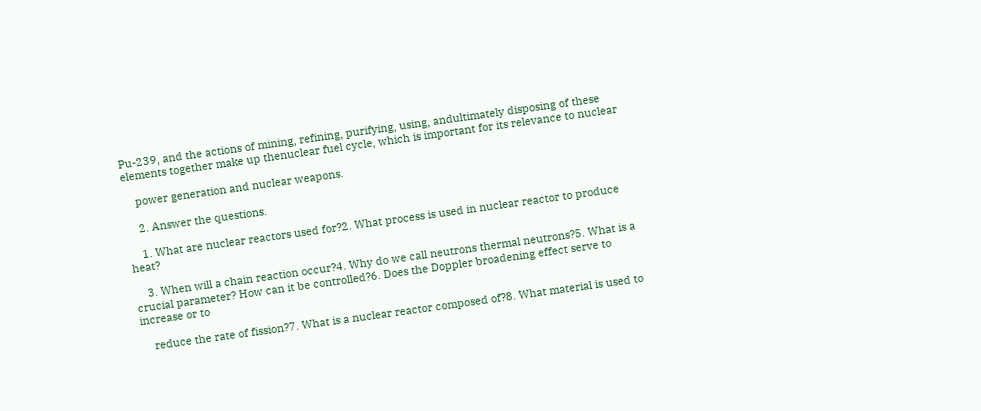Pu-239, and the actions of mining, refining, purifying, using, andultimately disposing of these elements together make up thenuclear fuel cycle, which is important for its relevance to nuclear

    power generation and nuclear weapons.

    2. Answer the questions.

    1. What are nuclear reactors used for?2. What process is used in nuclear reactor to produce heat?

    3. When will a chain reaction occur?4. Why do we call neutrons thermal neutrons?5. What is a crucial parameter? How can it be controlled?6. Does the Doppler broadening effect serve to increase or to

    reduce the rate of fission?7. What is a nuclear reactor composed of?8. What material is used to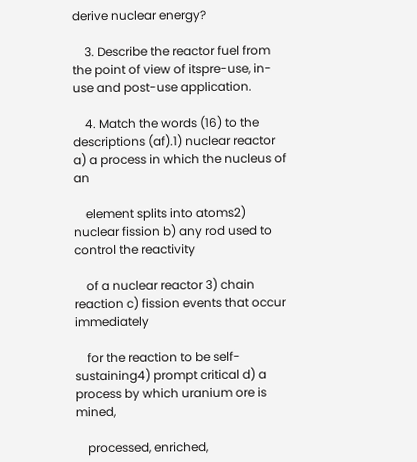derive nuclear energy?

    3. Describe the reactor fuel from the point of view of itspre-use, in-use and post-use application.

    4. Match the words (16) to the descriptions (af).1) nuclear reactor a) a process in which the nucleus of an

    element splits into atoms2) nuclear fission b) any rod used to control the reactivity

    of a nuclear reactor 3) chain reaction c) fission events that occur immediately

    for the reaction to be self-sustaining4) prompt critical d) a process by which uranium ore is mined,

    processed, enriched,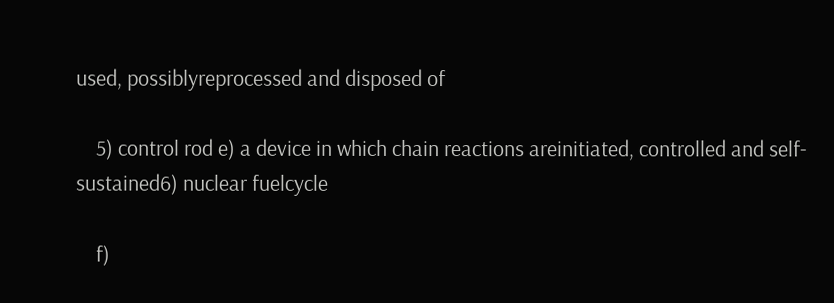used, possiblyreprocessed and disposed of

    5) control rod e) a device in which chain reactions areinitiated, controlled and self-sustained6) nuclear fuelcycle

    f)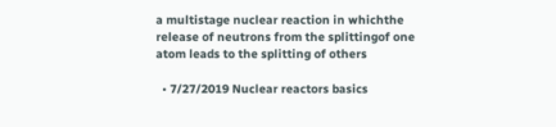a multistage nuclear reaction in whichthe release of neutrons from the splittingof one atom leads to the splitting of others

  • 7/27/2019 Nuclear reactors basics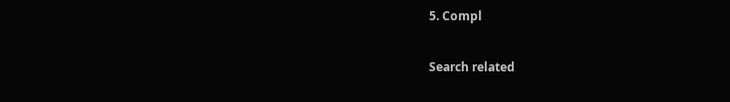5. Compl

Search related